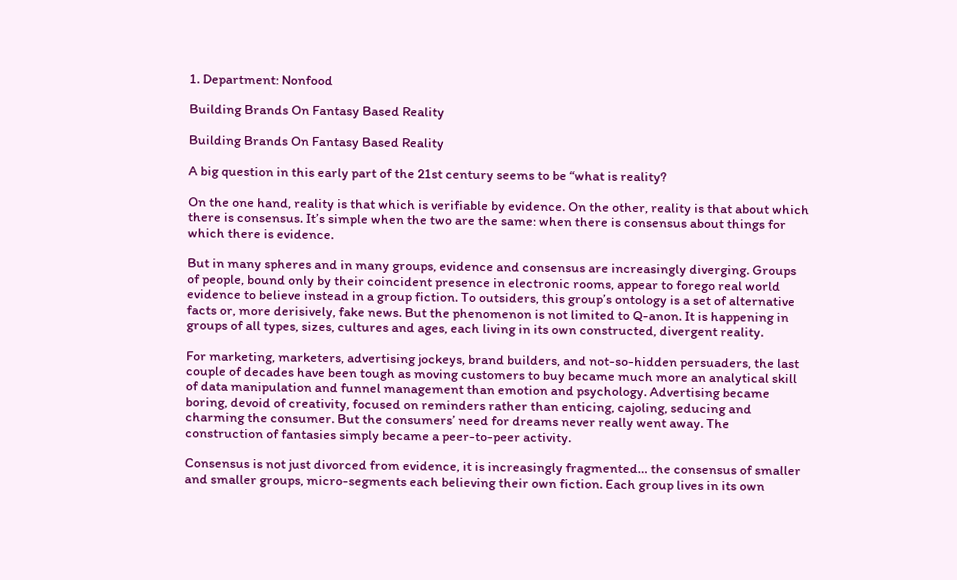1. Department: Nonfood

Building Brands On Fantasy Based Reality

Building Brands On Fantasy Based Reality

A big question in this early part of the 21st century seems to be “what is reality?

On the one hand, reality is that which is verifiable by evidence. On the other, reality is that about which there is consensus. It’s simple when the two are the same: when there is consensus about things for which there is evidence.

But in many spheres and in many groups, evidence and consensus are increasingly diverging. Groups of people, bound only by their coincident presence in electronic rooms, appear to forego real world evidence to believe instead in a group fiction. To outsiders, this group’s ontology is a set of alternative facts or, more derisively, fake news. But the phenomenon is not limited to Q-anon. It is happening in groups of all types, sizes, cultures and ages, each living in its own constructed, divergent reality.

For marketing, marketers, advertising jockeys, brand builders, and not-so-hidden persuaders, the last couple of decades have been tough as moving customers to buy became much more an analytical skill of data manipulation and funnel management than emotion and psychology. Advertising became boring, devoid of creativity, focused on reminders rather than enticing, cajoling, seducing and charming the consumer. But the consumers’ need for dreams never really went away. The construction of fantasies simply became a peer-to-peer activity.

Consensus is not just divorced from evidence, it is increasingly fragmented… the consensus of smaller and smaller groups, micro-segments each believing their own fiction. Each group lives in its own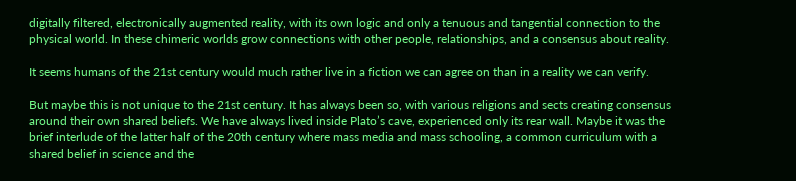digitally filtered, electronically augmented reality, with its own logic and only a tenuous and tangential connection to the physical world. In these chimeric worlds grow connections with other people, relationships, and a consensus about reality.

It seems humans of the 21st century would much rather live in a fiction we can agree on than in a reality we can verify.

But maybe this is not unique to the 21st century. It has always been so, with various religions and sects creating consensus around their own shared beliefs. We have always lived inside Plato’s cave, experienced only its rear wall. Maybe it was the brief interlude of the latter half of the 20th century where mass media and mass schooling, a common curriculum with a shared belief in science and the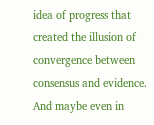idea of progress that created the illusion of convergence between consensus and evidence. And maybe even in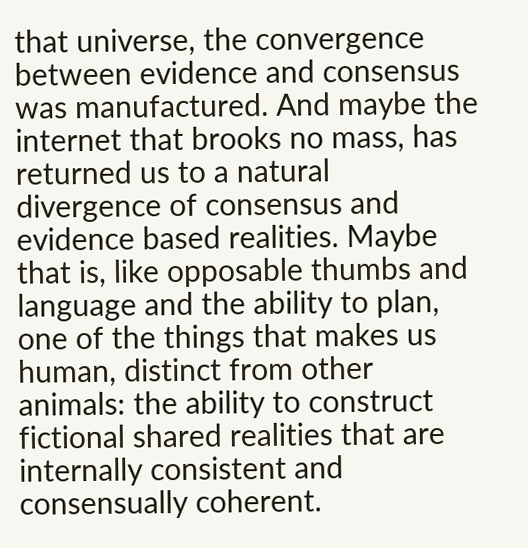that universe, the convergence between evidence and consensus was manufactured. And maybe the internet that brooks no mass, has returned us to a natural divergence of consensus and evidence based realities. Maybe that is, like opposable thumbs and language and the ability to plan, one of the things that makes us human, distinct from other animals: the ability to construct fictional shared realities that are internally consistent and consensually coherent.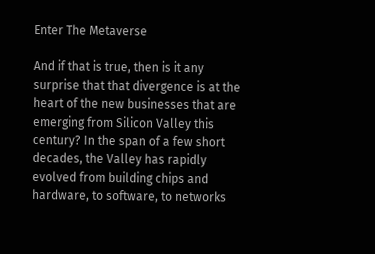Enter The Metaverse

And if that is true, then is it any surprise that that divergence is at the heart of the new businesses that are emerging from Silicon Valley this century? In the span of a few short decades, the Valley has rapidly evolved from building chips and hardware, to software, to networks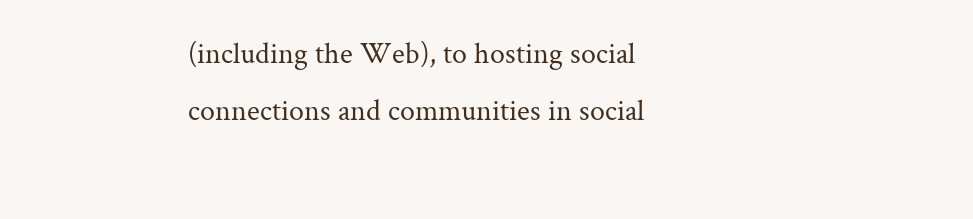(including the Web), to hosting social connections and communities in social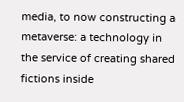media, to now constructing a metaverse: a technology in the service of creating shared fictions inside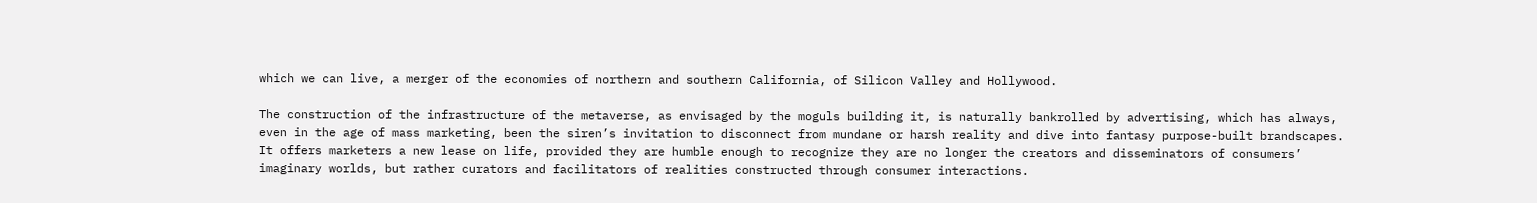which we can live, a merger of the economies of northern and southern California, of Silicon Valley and Hollywood.

The construction of the infrastructure of the metaverse, as envisaged by the moguls building it, is naturally bankrolled by advertising, which has always, even in the age of mass marketing, been the siren’s invitation to disconnect from mundane or harsh reality and dive into fantasy purpose-built brandscapes. It offers marketers a new lease on life, provided they are humble enough to recognize they are no longer the creators and disseminators of consumers’ imaginary worlds, but rather curators and facilitators of realities constructed through consumer interactions.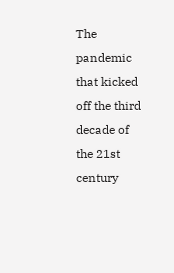The pandemic that kicked off the third decade of the 21st century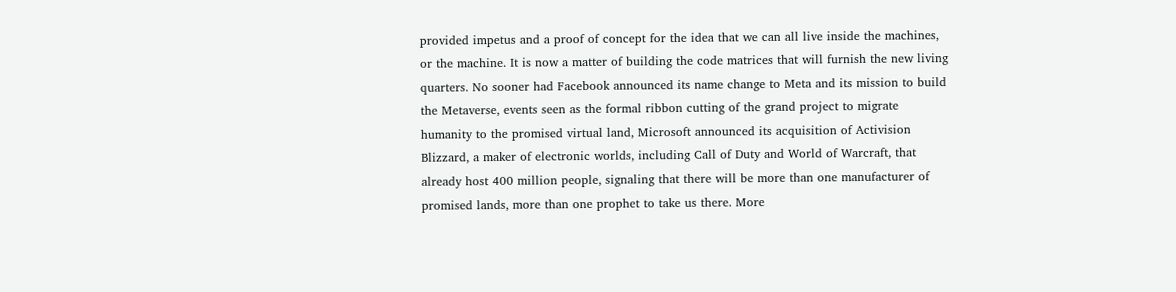provided impetus and a proof of concept for the idea that we can all live inside the machines, or the machine. It is now a matter of building the code matrices that will furnish the new living quarters. No sooner had Facebook announced its name change to Meta and its mission to build the Metaverse, events seen as the formal ribbon cutting of the grand project to migrate humanity to the promised virtual land, Microsoft announced its acquisition of Activision Blizzard, a maker of electronic worlds, including Call of Duty and World of Warcraft, that already host 400 million people, signaling that there will be more than one manufacturer of promised lands, more than one prophet to take us there. More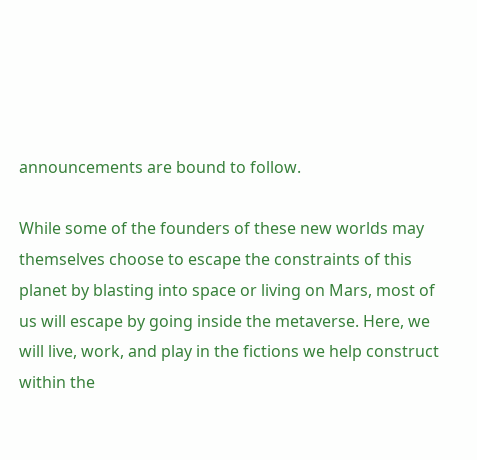announcements are bound to follow.

While some of the founders of these new worlds may themselves choose to escape the constraints of this planet by blasting into space or living on Mars, most of us will escape by going inside the metaverse. Here, we will live, work, and play in the fictions we help construct within the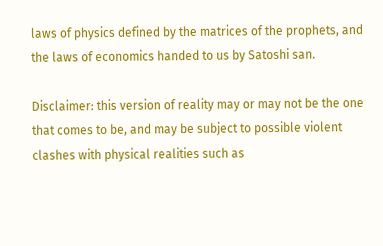laws of physics defined by the matrices of the prophets, and the laws of economics handed to us by Satoshi san.

Disclaimer: this version of reality may or may not be the one that comes to be, and may be subject to possible violent clashes with physical realities such as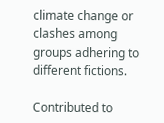climate change or clashes among groups adhering to different fictions.

Contributed to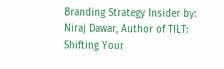Branding Strategy Insider by: Niraj Dawar, Author of TILT: Shifting Your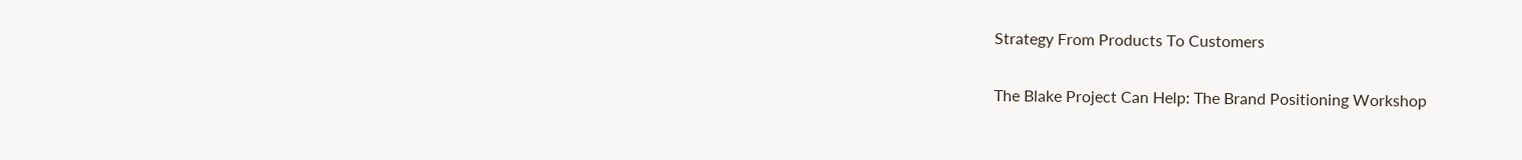Strategy From Products To Customers

The Blake Project Can Help: The Brand Positioning Workshop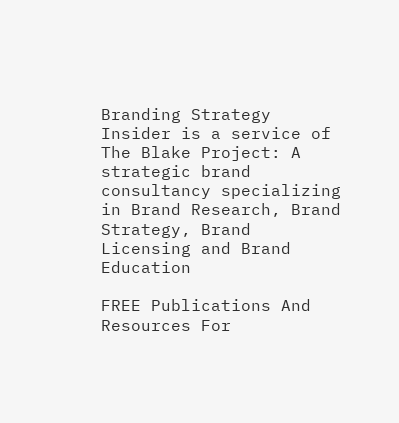Branding Strategy Insider is a service of The Blake Project: A strategic brand consultancy specializing in Brand Research, Brand Strategy, Brand Licensing and Brand Education

FREE Publications And Resources For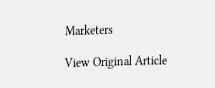Marketers

View Original Article